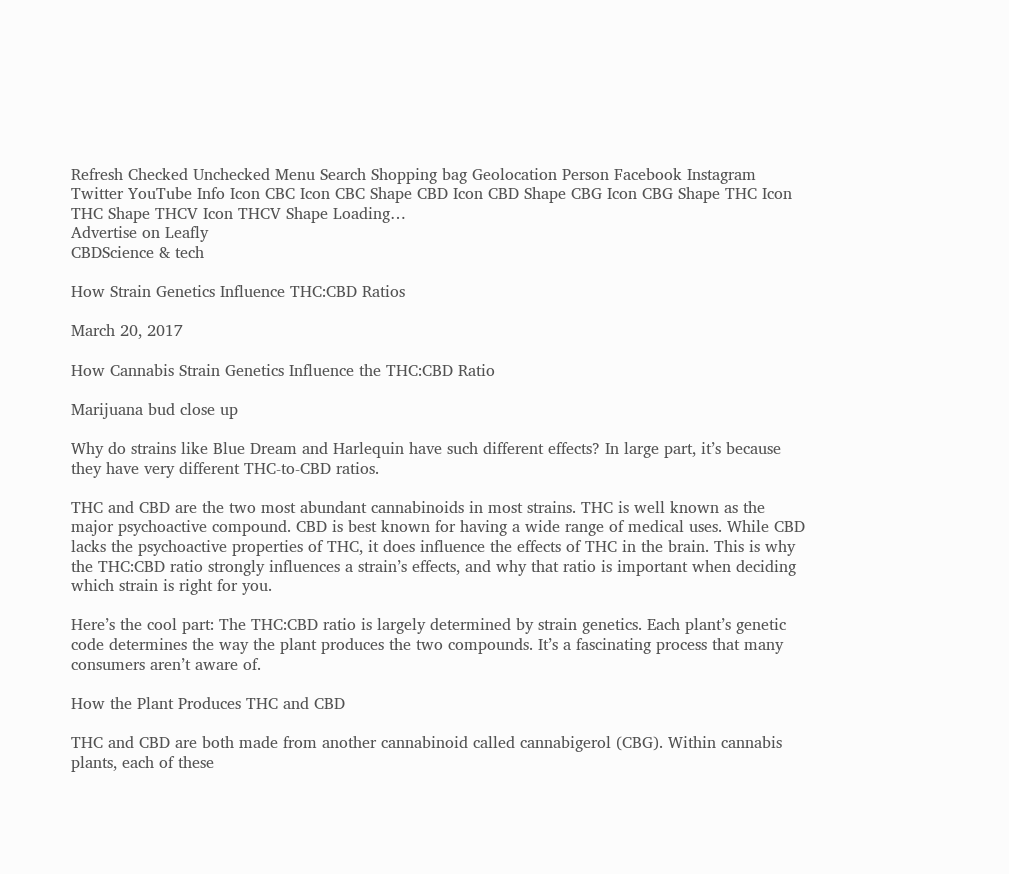Refresh Checked Unchecked Menu Search Shopping bag Geolocation Person Facebook Instagram Twitter YouTube Info Icon CBC Icon CBC Shape CBD Icon CBD Shape CBG Icon CBG Shape THC Icon THC Shape THCV Icon THCV Shape Loading…
Advertise on Leafly
CBDScience & tech

How Strain Genetics Influence THC:CBD Ratios

March 20, 2017

How Cannabis Strain Genetics Influence the THC:CBD Ratio

Marijuana bud close up

Why do strains like Blue Dream and Harlequin have such different effects? In large part, it’s because they have very different THC-to-CBD ratios.

THC and CBD are the two most abundant cannabinoids in most strains. THC is well known as the major psychoactive compound. CBD is best known for having a wide range of medical uses. While CBD lacks the psychoactive properties of THC, it does influence the effects of THC in the brain. This is why the THC:CBD ratio strongly influences a strain’s effects, and why that ratio is important when deciding which strain is right for you.

Here’s the cool part: The THC:CBD ratio is largely determined by strain genetics. Each plant’s genetic code determines the way the plant produces the two compounds. It’s a fascinating process that many consumers aren’t aware of.

How the Plant Produces THC and CBD

THC and CBD are both made from another cannabinoid called cannabigerol (CBG). Within cannabis plants, each of these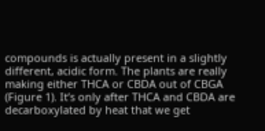compounds is actually present in a slightly different, acidic form. The plants are really making either THCA or CBDA out of CBGA (Figure 1). It’s only after THCA and CBDA are decarboxylated by heat that we get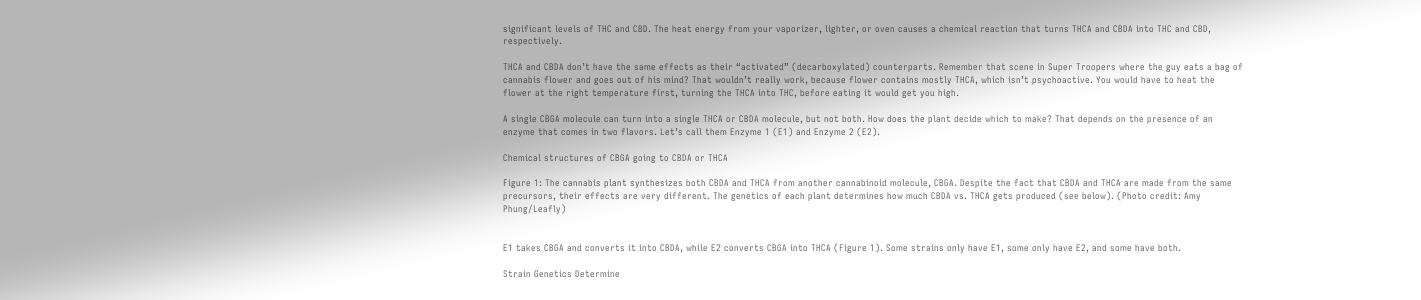significant levels of THC and CBD. The heat energy from your vaporizer, lighter, or oven causes a chemical reaction that turns THCA and CBDA into THC and CBD, respectively.

THCA and CBDA don’t have the same effects as their “activated” (decarboxylated) counterparts. Remember that scene in Super Troopers where the guy eats a bag of cannabis flower and goes out of his mind? That wouldn’t really work, because flower contains mostly THCA, which isn’t psychoactive. You would have to heat the flower at the right temperature first, turning the THCA into THC, before eating it would get you high.

A single CBGA molecule can turn into a single THCA or CBDA molecule, but not both. How does the plant decide which to make? That depends on the presence of an enzyme that comes in two flavors. Let’s call them Enzyme 1 (E1) and Enzyme 2 (E2).

Chemical structures of CBGA going to CBDA or THCA

Figure 1: The cannabis plant synthesizes both CBDA and THCA from another cannabinoid molecule, CBGA. Despite the fact that CBDA and THCA are made from the same precursors, their effects are very different. The genetics of each plant determines how much CBDA vs. THCA gets produced (see below). (Photo credit: Amy Phung/Leafly)


E1 takes CBGA and converts it into CBDA, while E2 converts CBGA into THCA (Figure 1). Some strains only have E1, some only have E2, and some have both.

Strain Genetics Determine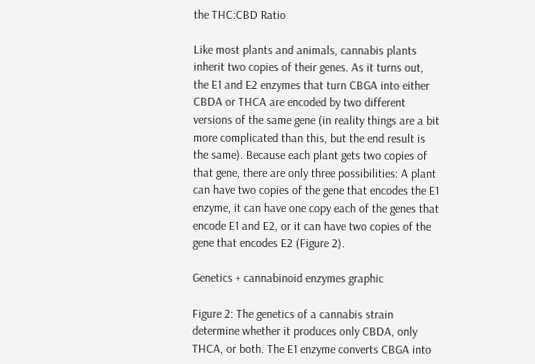the THC:CBD Ratio

Like most plants and animals, cannabis plants inherit two copies of their genes. As it turns out, the E1 and E2 enzymes that turn CBGA into either CBDA or THCA are encoded by two different versions of the same gene (in reality things are a bit more complicated than this, but the end result is the same). Because each plant gets two copies of that gene, there are only three possibilities: A plant can have two copies of the gene that encodes the E1 enzyme, it can have one copy each of the genes that encode E1 and E2, or it can have two copies of the gene that encodes E2 (Figure 2).

Genetics + cannabinoid enzymes graphic

Figure 2: The genetics of a cannabis strain determine whether it produces only CBDA, only THCA, or both. The E1 enzyme converts CBGA into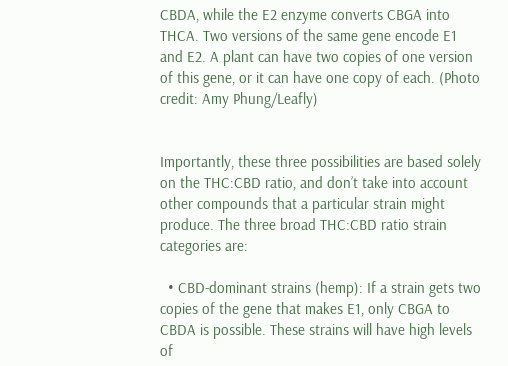CBDA, while the E2 enzyme converts CBGA into THCA. Two versions of the same gene encode E1 and E2. A plant can have two copies of one version of this gene, or it can have one copy of each. (Photo credit: Amy Phung/Leafly)


Importantly, these three possibilities are based solely on the THC:CBD ratio, and don’t take into account other compounds that a particular strain might produce. The three broad THC:CBD ratio strain categories are:

  • CBD-dominant strains (hemp): If a strain gets two copies of the gene that makes E1, only CBGA to CBDA is possible. These strains will have high levels of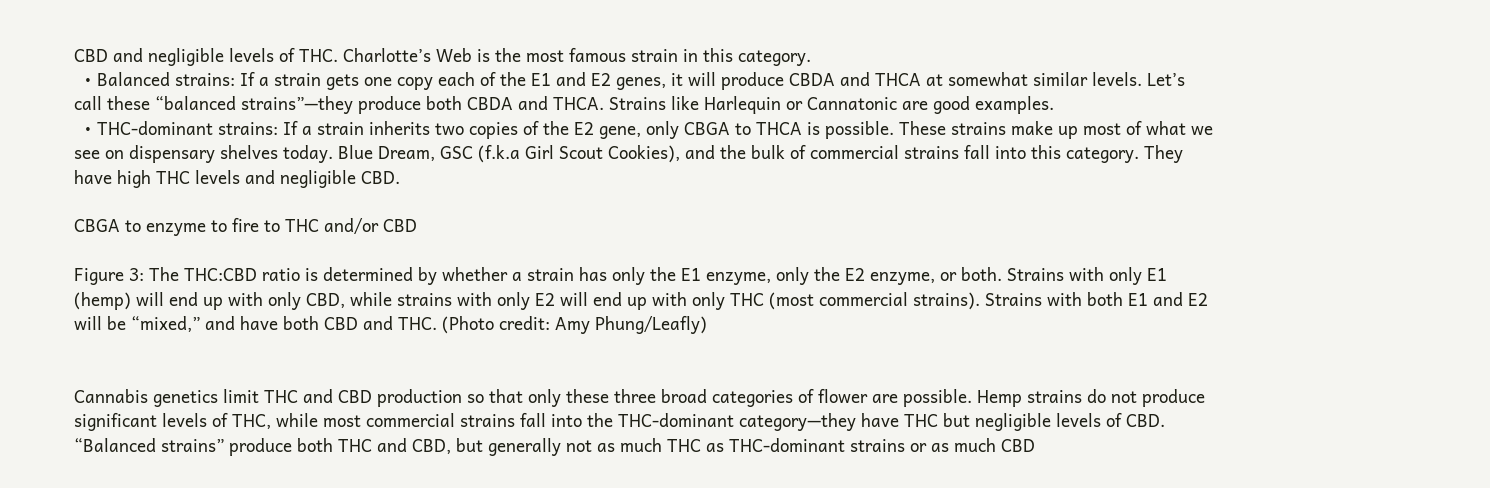CBD and negligible levels of THC. Charlotte’s Web is the most famous strain in this category.
  • Balanced strains: If a strain gets one copy each of the E1 and E2 genes, it will produce CBDA and THCA at somewhat similar levels. Let’s call these “balanced strains”—they produce both CBDA and THCA. Strains like Harlequin or Cannatonic are good examples.
  • THC-dominant strains: If a strain inherits two copies of the E2 gene, only CBGA to THCA is possible. These strains make up most of what we see on dispensary shelves today. Blue Dream, GSC (f.k.a Girl Scout Cookies), and the bulk of commercial strains fall into this category. They have high THC levels and negligible CBD.

CBGA to enzyme to fire to THC and/or CBD

Figure 3: The THC:CBD ratio is determined by whether a strain has only the E1 enzyme, only the E2 enzyme, or both. Strains with only E1 (hemp) will end up with only CBD, while strains with only E2 will end up with only THC (most commercial strains). Strains with both E1 and E2 will be “mixed,” and have both CBD and THC. (Photo credit: Amy Phung/Leafly)


Cannabis genetics limit THC and CBD production so that only these three broad categories of flower are possible. Hemp strains do not produce significant levels of THC, while most commercial strains fall into the THC-dominant category—they have THC but negligible levels of CBD. “Balanced strains” produce both THC and CBD, but generally not as much THC as THC-dominant strains or as much CBD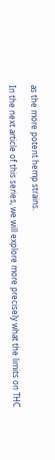as the more potent hemp strains.

In the next article of this series, we will explore more precisely what the limits on THC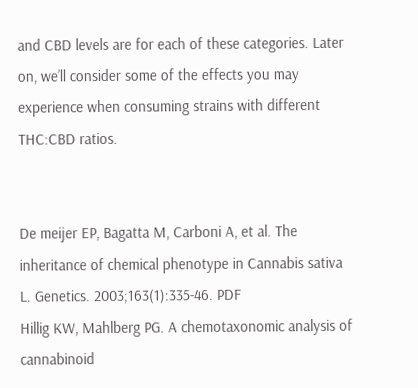and CBD levels are for each of these categories. Later on, we’ll consider some of the effects you may experience when consuming strains with different THC:CBD ratios.


De meijer EP, Bagatta M, Carboni A, et al. The inheritance of chemical phenotype in Cannabis sativa L. Genetics. 2003;163(1):335-46. PDF
Hillig KW, Mahlberg PG. A chemotaxonomic analysis of cannabinoid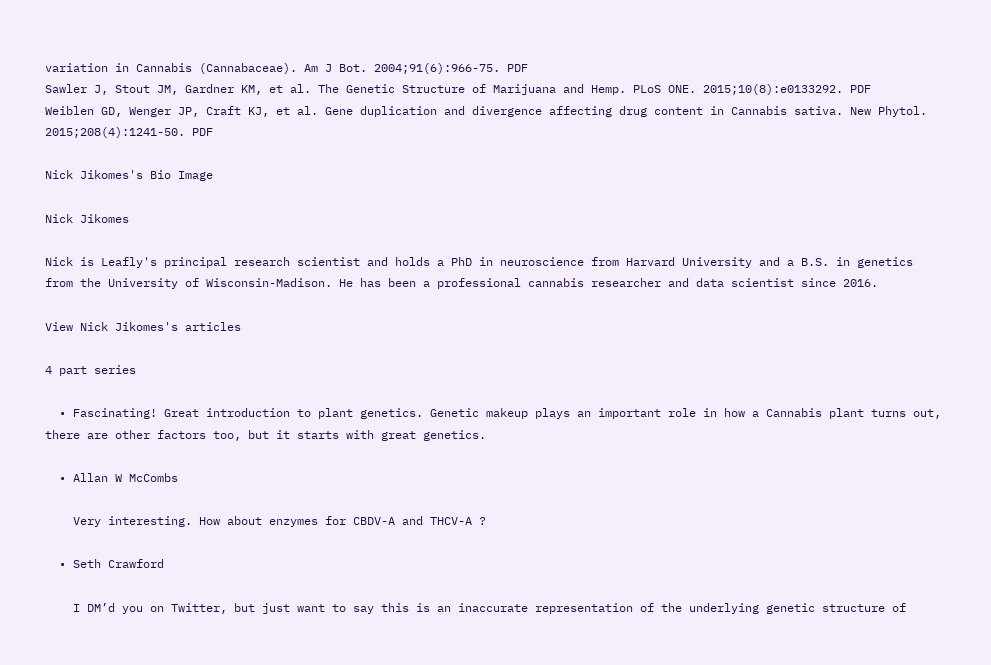variation in Cannabis (Cannabaceae). Am J Bot. 2004;91(6):966-75. PDF
Sawler J, Stout JM, Gardner KM, et al. The Genetic Structure of Marijuana and Hemp. PLoS ONE. 2015;10(8):e0133292. PDF
Weiblen GD, Wenger JP, Craft KJ, et al. Gene duplication and divergence affecting drug content in Cannabis sativa. New Phytol. 2015;208(4):1241-50. PDF

Nick Jikomes's Bio Image

Nick Jikomes

Nick is Leafly's principal research scientist and holds a PhD in neuroscience from Harvard University and a B.S. in genetics from the University of Wisconsin-Madison. He has been a professional cannabis researcher and data scientist since 2016.

View Nick Jikomes's articles

4 part series

  • Fascinating! Great introduction to plant genetics. Genetic makeup plays an important role in how a Cannabis plant turns out, there are other factors too, but it starts with great genetics.

  • Allan W McCombs

    Very interesting. How about enzymes for CBDV-A and THCV-A ?

  • Seth Crawford

    I DM’d you on Twitter, but just want to say this is an inaccurate representation of the underlying genetic structure of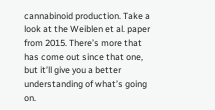cannabinoid production. Take a look at the Weiblen et al. paper from 2015. There’s more that has come out since that one, but it’ll give you a better understanding of what’s going on.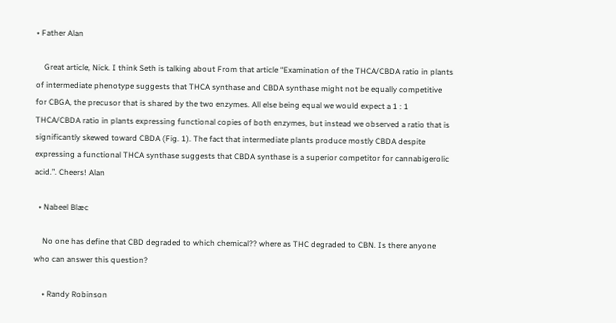• Father Alan

    Great article, Nick. I think Seth is talking about From that article “Examination of the THCA/CBDA ratio in plants of intermediate phenotype suggests that THCA synthase and CBDA synthase might not be equally competitive for CBGA, the precusor that is shared by the two enzymes. All else being equal we would expect a 1 : 1 THCA/CBDA ratio in plants expressing functional copies of both enzymes, but instead we observed a ratio that is significantly skewed toward CBDA (Fig. 1). The fact that intermediate plants produce mostly CBDA despite expressing a functional THCA synthase suggests that CBDA synthase is a superior competitor for cannabigerolic acid.”. Cheers! Alan

  • Nabeel Blæc

    No one has define that CBD degraded to which chemical?? where as THC degraded to CBN. Is there anyone who can answer this question?

    • Randy Robinson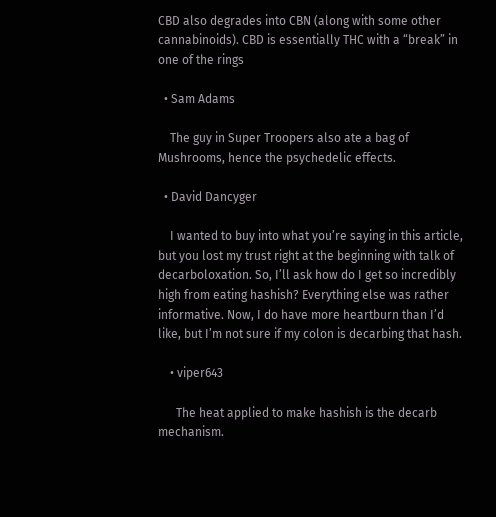CBD also degrades into CBN (along with some other cannabinoids). CBD is essentially THC with a “break” in one of the rings

  • Sam Adams

    The guy in Super Troopers also ate a bag of Mushrooms, hence the psychedelic effects.

  • David Dancyger

    I wanted to buy into what you’re saying in this article, but you lost my trust right at the beginning with talk of decarboloxation. So, I’ll ask how do I get so incredibly high from eating hashish? Everything else was rather informative. Now, I do have more heartburn than I’d like, but I’m not sure if my colon is decarbing that hash.

    • viper643

      The heat applied to make hashish is the decarb mechanism.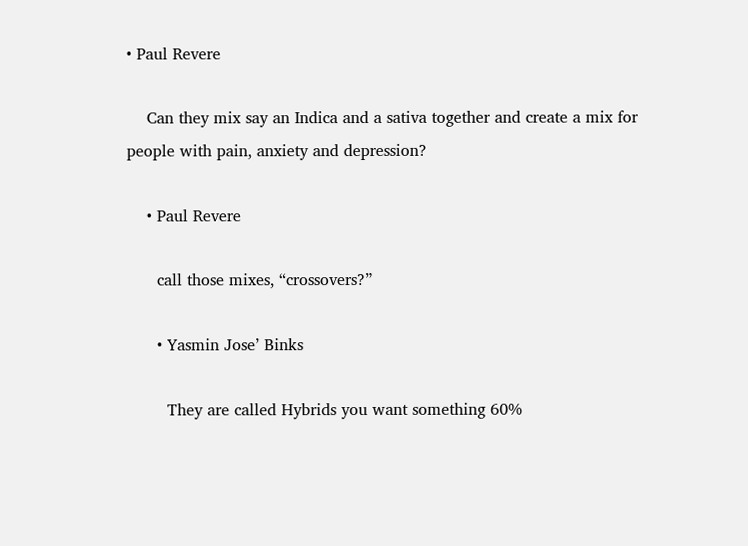• Paul Revere

    Can they mix say an Indica and a sativa together and create a mix for people with pain, anxiety and depression?

    • Paul Revere

      call those mixes, “crossovers?”

      • Yasmin Jose’ Binks

        They are called Hybrids you want something 60%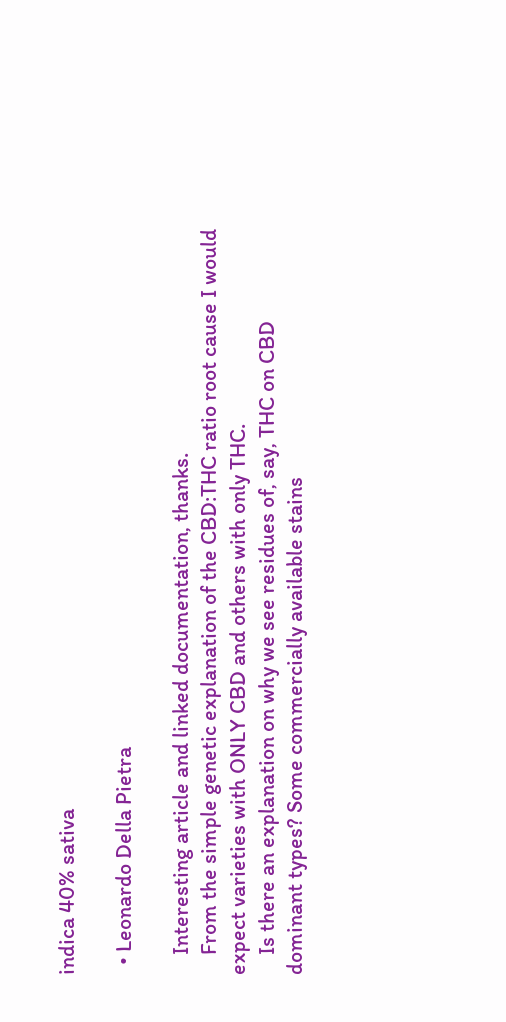indica 40% sativa

  • Leonardo Della Pietra

    Interesting article and linked documentation, thanks.
    From the simple genetic explanation of the CBD:THC ratio root cause I would expect varieties with ONLY CBD and others with only THC.
    Is there an explanation on why we see residues of, say, THC on CBD dominant types? Some commercially available stains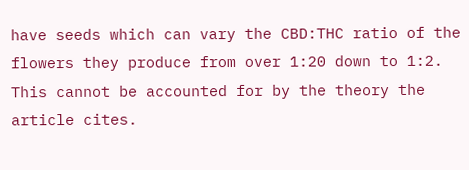have seeds which can vary the CBD:THC ratio of the flowers they produce from over 1:20 down to 1:2. This cannot be accounted for by the theory the article cites.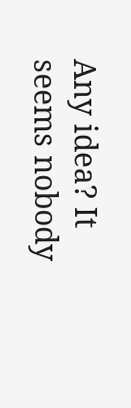Any idea? It seems nobody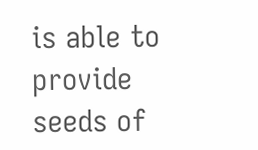is able to provide seeds of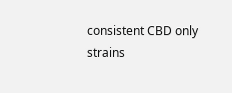consistent CBD only strains